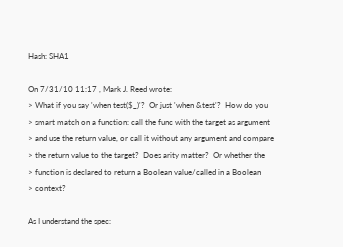Hash: SHA1

On 7/31/10 11:17 , Mark J. Reed wrote:
> What if you say 'when test($_)'?  Or just 'when &test'?  How do you
> smart match on a function: call the func with the target as argument
> and use the return value, or call it without any argument and compare
> the return value to the target?  Does arity matter?  Or whether the
> function is declared to return a Boolean value/called in a Boolean
> context?

As I understand the spec: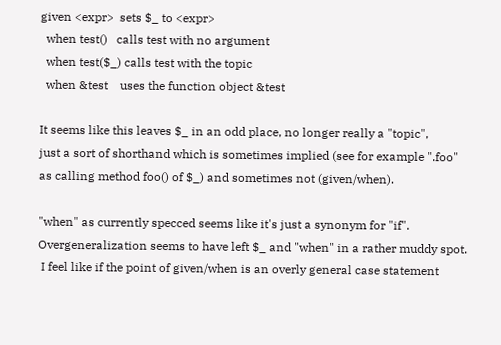given <expr>  sets $_ to <expr>
  when test()   calls test with no argument
  when test($_) calls test with the topic
  when &test    uses the function object &test

It seems like this leaves $_ in an odd place, no longer really a "topic",
just a sort of shorthand which is sometimes implied (see for example ".foo"
as calling method foo() of $_) and sometimes not (given/when).

"when" as currently specced seems like it's just a synonym for "if".
Overgeneralization seems to have left $_ and "when" in a rather muddy spot.
 I feel like if the point of given/when is an overly general case statement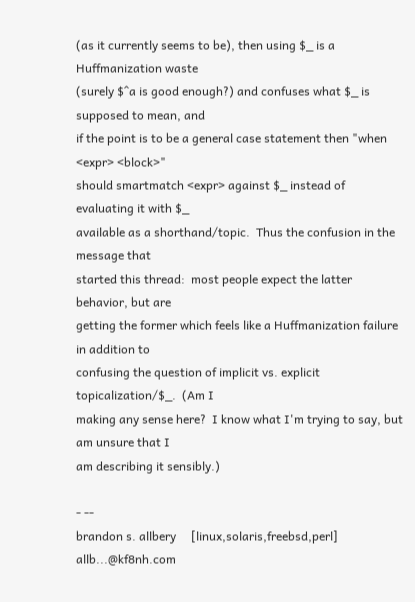(as it currently seems to be), then using $_ is a Huffmanization waste
(surely $^a is good enough?) and confuses what $_ is supposed to mean, and
if the point is to be a general case statement then "when <expr> <block>"
should smartmatch <expr> against $_ instead of evaluating it with $_
available as a shorthand/topic.  Thus the confusion in the message that
started this thread:  most people expect the latter behavior, but are
getting the former which feels like a Huffmanization failure in addition to
confusing the question of implicit vs. explicit topicalization/$_.  (Am I
making any sense here?  I know what I'm trying to say, but am unsure that I
am describing it sensibly.)

- --
brandon s. allbery     [linux,solaris,freebsd,perl]      allb...@kf8nh.com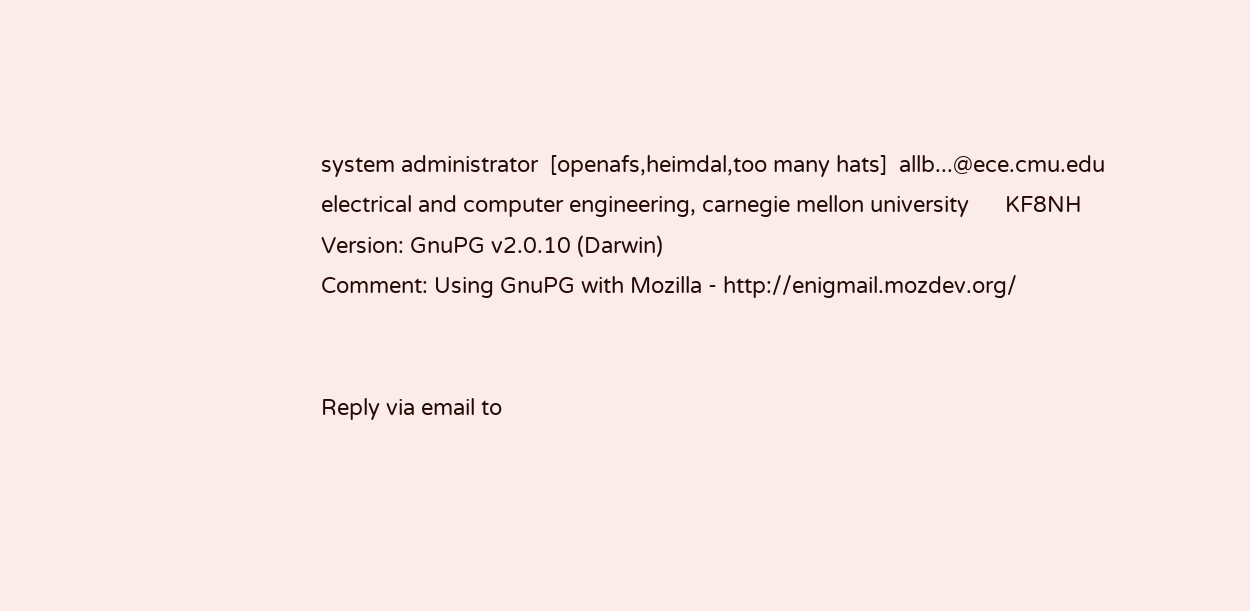system administrator  [openafs,heimdal,too many hats]  allb...@ece.cmu.edu
electrical and computer engineering, carnegie mellon university      KF8NH
Version: GnuPG v2.0.10 (Darwin)
Comment: Using GnuPG with Mozilla - http://enigmail.mozdev.org/


Reply via email to